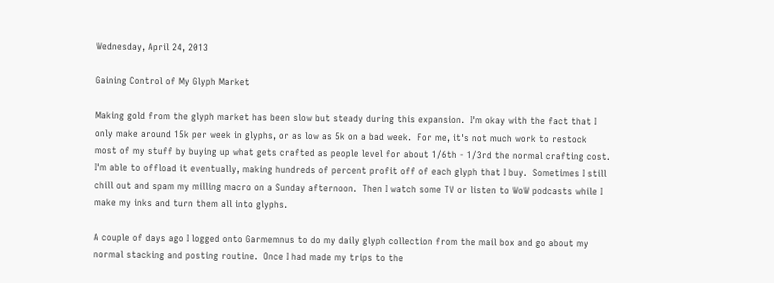Wednesday, April 24, 2013

Gaining Control of My Glyph Market

Making gold from the glyph market has been slow but steady during this expansion.  I'm okay with the fact that I only make around 15k per week in glyphs, or as low as 5k on a bad week.  For me, it's not much work to restock most of my stuff by buying up what gets crafted as people level for about 1/6th - 1/3rd the normal crafting cost.  I'm able to offload it eventually, making hundreds of percent profit off of each glyph that I buy.  Sometimes I still chill out and spam my milling macro on a Sunday afternoon.  Then I watch some TV or listen to WoW podcasts while I make my inks and turn them all into glyphs.

A couple of days ago I logged onto Garmemnus to do my daily glyph collection from the mail box and go about my normal stacking and posting routine.  Once I had made my trips to the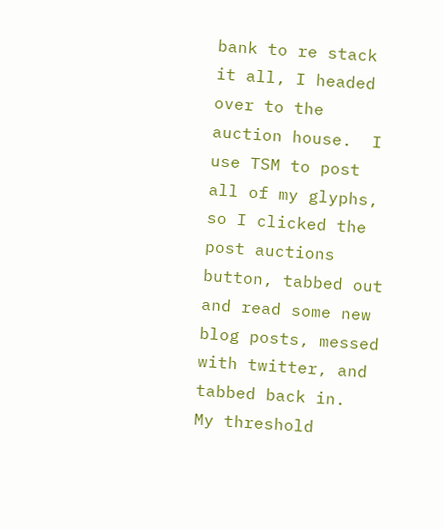bank to re stack it all, I headed over to the auction house.  I use TSM to post all of my glyphs, so I clicked the post auctions button, tabbed out and read some new blog posts, messed with twitter, and tabbed back in.  My threshold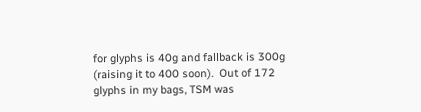for glyphs is 40g and fallback is 300g (raising it to 400 soon).  Out of 172 glyphs in my bags, TSM was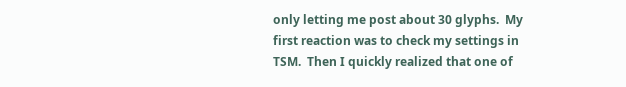only letting me post about 30 glyphs.  My first reaction was to check my settings in TSM.  Then I quickly realized that one of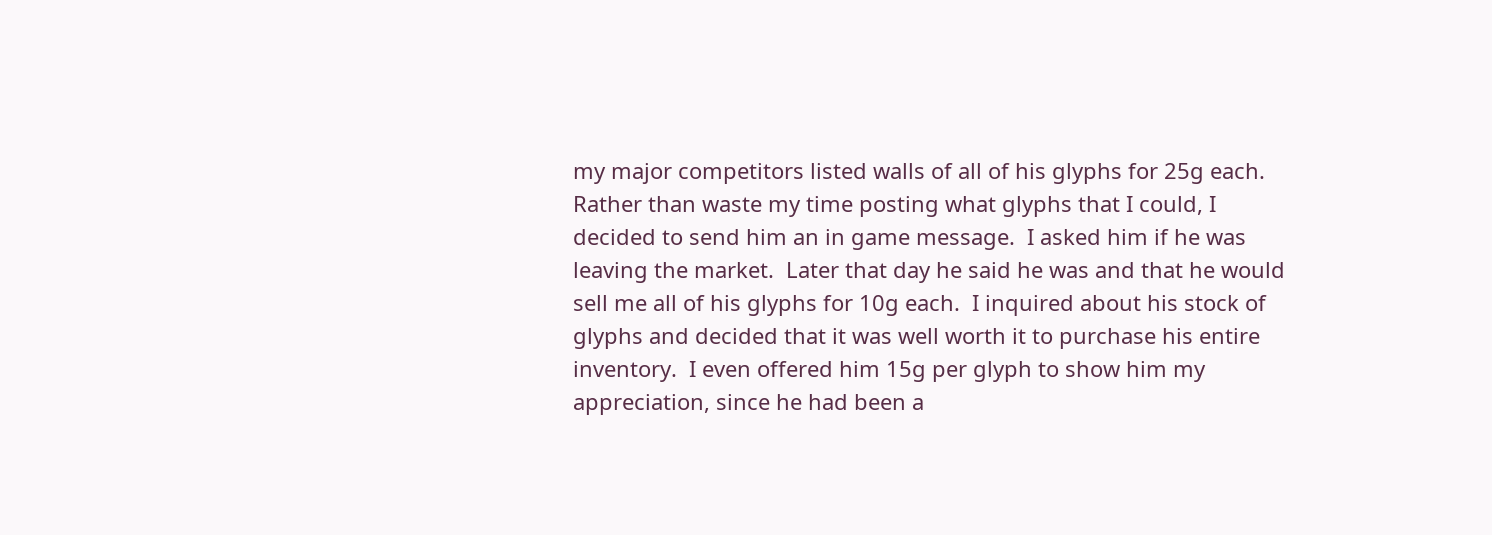my major competitors listed walls of all of his glyphs for 25g each.  Rather than waste my time posting what glyphs that I could, I decided to send him an in game message.  I asked him if he was leaving the market.  Later that day he said he was and that he would sell me all of his glyphs for 10g each.  I inquired about his stock of glyphs and decided that it was well worth it to purchase his entire inventory.  I even offered him 15g per glyph to show him my appreciation, since he had been a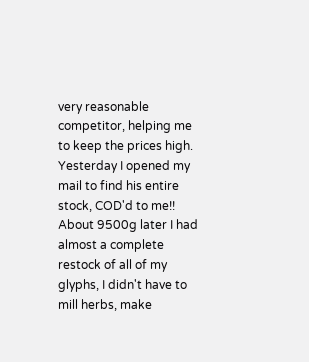very reasonable competitor, helping me to keep the prices high.  Yesterday I opened my mail to find his entire stock, COD'd to me!!  About 9500g later I had almost a complete restock of all of my glyphs, I didn't have to mill herbs, make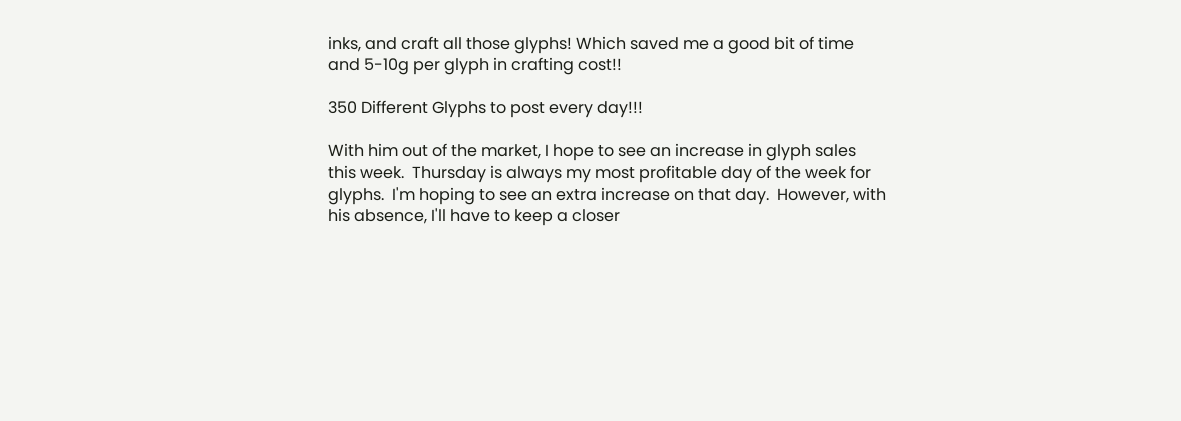inks, and craft all those glyphs! Which saved me a good bit of time and 5-10g per glyph in crafting cost!!

350 Different Glyphs to post every day!!!

With him out of the market, I hope to see an increase in glyph sales this week.  Thursday is always my most profitable day of the week for glyphs.  I'm hoping to see an extra increase on that day.  However, with his absence, I'll have to keep a closer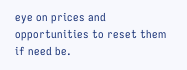eye on prices and opportunities to reset them if need be.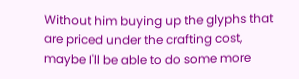Without him buying up the glyphs that are priced under the crafting cost, maybe I'll be able to do some more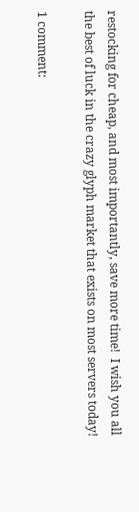restocking for cheap, and most importantly, save more time!  I wish you all the best of luck in the crazy glyph market that exists on most servers today!

1 comment: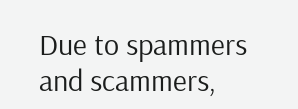Due to spammers and scammers,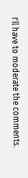I'll have to moderate the comments.